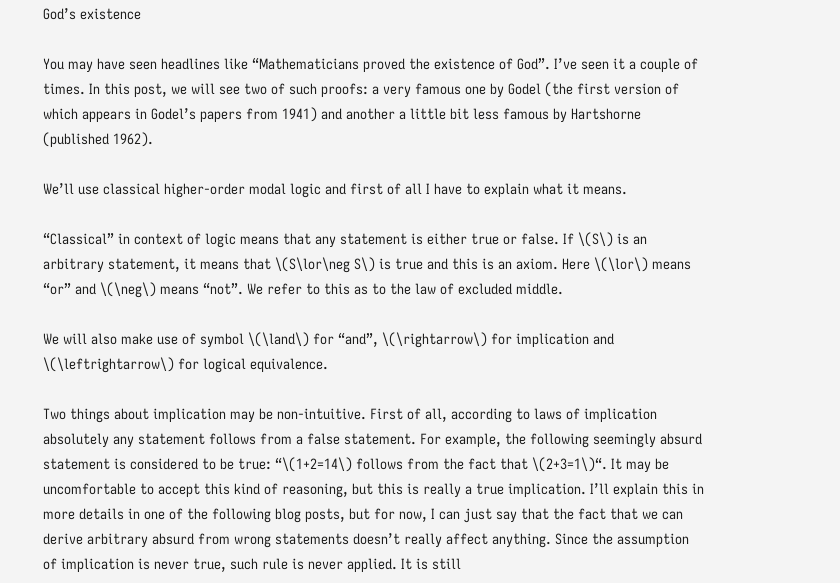God’s existence

You may have seen headlines like “Mathematicians proved the existence of God”. I’ve seen it a couple of times. In this post, we will see two of such proofs: a very famous one by Godel (the first version of which appears in Godel’s papers from 1941) and another a little bit less famous by Hartshorne (published 1962).

We’ll use classical higher-order modal logic and first of all I have to explain what it means.

“Classical” in context of logic means that any statement is either true or false. If \(S\) is an arbitrary statement, it means that \(S\lor\neg S\) is true and this is an axiom. Here \(\lor\) means “or” and \(\neg\) means “not”. We refer to this as to the law of excluded middle.

We will also make use of symbol \(\land\) for “and”, \(\rightarrow\) for implication and \(\leftrightarrow\) for logical equivalence.

Two things about implication may be non-intuitive. First of all, according to laws of implication absolutely any statement follows from a false statement. For example, the following seemingly absurd statement is considered to be true: “\(1+2=14\) follows from the fact that \(2+3=1\)“. It may be uncomfortable to accept this kind of reasoning, but this is really a true implication. I’ll explain this in more details in one of the following blog posts, but for now, I can just say that the fact that we can derive arbitrary absurd from wrong statements doesn’t really affect anything. Since the assumption of implication is never true, such rule is never applied. It is still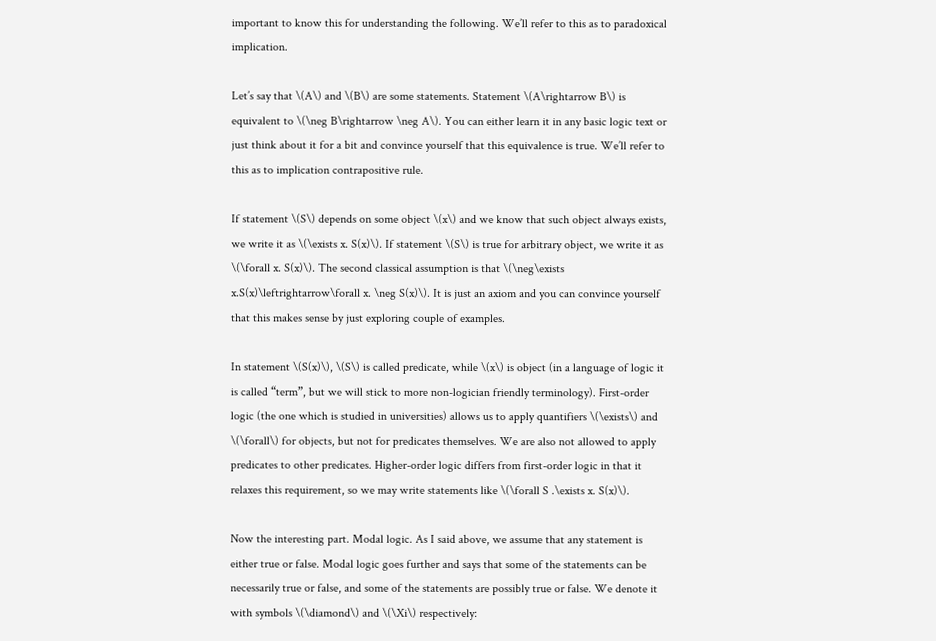important to know this for understanding the following. We’ll refer to this as to paradoxical implication.

Let’s say that \(A\) and \(B\) are some statements. Statement \(A\rightarrow B\) is equivalent to \(\neg B\rightarrow \neg A\). You can either learn it in any basic logic text or just think about it for a bit and convince yourself that this equivalence is true. We’ll refer to this as to implication contrapositive rule.

If statement \(S\) depends on some object \(x\) and we know that such object always exists, we write it as \(\exists x. S(x)\). If statement \(S\) is true for arbitrary object, we write it as \(\forall x. S(x)\). The second classical assumption is that \(\neg\exists x.S(x)\leftrightarrow\forall x. \neg S(x)\). It is just an axiom and you can convince yourself that this makes sense by just exploring couple of examples.

In statement \(S(x)\), \(S\) is called predicate, while \(x\) is object (in a language of logic it is called “term”, but we will stick to more non-logician friendly terminology). First-order logic (the one which is studied in universities) allows us to apply quantifiers \(\exists\) and \(\forall\) for objects, but not for predicates themselves. We are also not allowed to apply predicates to other predicates. Higher-order logic differs from first-order logic in that it relaxes this requirement, so we may write statements like \(\forall S .\exists x. S(x)\).

Now the interesting part. Modal logic. As I said above, we assume that any statement is either true or false. Modal logic goes further and says that some of the statements can be necessarily true or false, and some of the statements are possibly true or false. We denote it with symbols \(\diamond\) and \(\Xi\) respectively: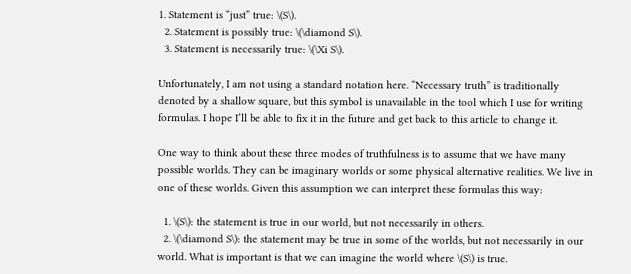1. Statement is “just” true: \(S\).
  2. Statement is possibly true: \(\diamond S\).
  3. Statement is necessarily true: \(\Xi S\).

Unfortunately, I am not using a standard notation here. “Necessary truth” is traditionally denoted by a shallow square, but this symbol is unavailable in the tool which I use for writing formulas. I hope I’ll be able to fix it in the future and get back to this article to change it.

One way to think about these three modes of truthfulness is to assume that we have many possible worlds. They can be imaginary worlds or some physical alternative realities. We live in one of these worlds. Given this assumption we can interpret these formulas this way:

  1. \(S\): the statement is true in our world, but not necessarily in others.
  2. \(\diamond S\): the statement may be true in some of the worlds, but not necessarily in our world. What is important is that we can imagine the world where \(S\) is true.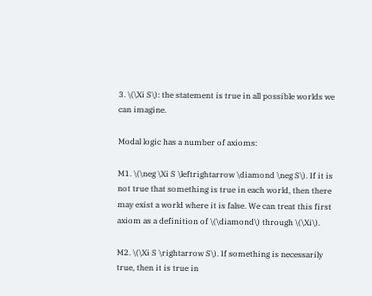3. \(\Xi S\): the statement is true in all possible worlds we can imagine.

Modal logic has a number of axioms:

M1. \(\neg \Xi S \leftrightarrow \diamond \neg S\). If it is not true that something is true in each world, then there may exist a world where it is false. We can treat this first axiom as a definition of \(\diamond\) through \(\Xi\).

M2. \(\Xi S \rightarrow S\). If something is necessarily true, then it is true in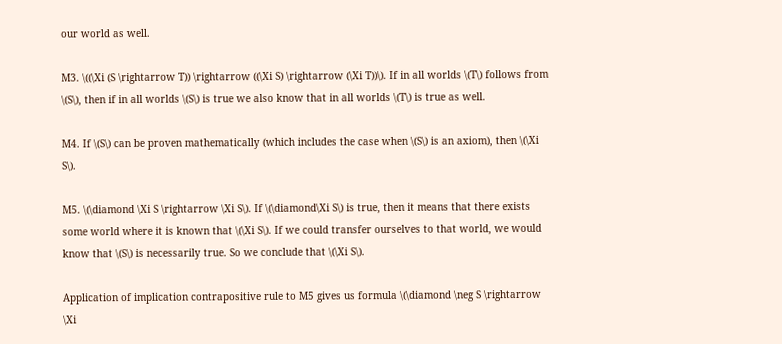our world as well.

M3. \((\Xi (S \rightarrow T)) \rightarrow ((\Xi S) \rightarrow (\Xi T))\). If in all worlds \(T\) follows from \(S\), then if in all worlds \(S\) is true we also know that in all worlds \(T\) is true as well.

M4. If \(S\) can be proven mathematically (which includes the case when \(S\) is an axiom), then \(\Xi S\).

M5. \(\diamond \Xi S \rightarrow \Xi S\). If \(\diamond\Xi S\) is true, then it means that there exists some world where it is known that \(\Xi S\). If we could transfer ourselves to that world, we would know that \(S\) is necessarily true. So we conclude that \(\Xi S\).

Application of implication contrapositive rule to M5 gives us formula \(\diamond \neg S \rightarrow \Xi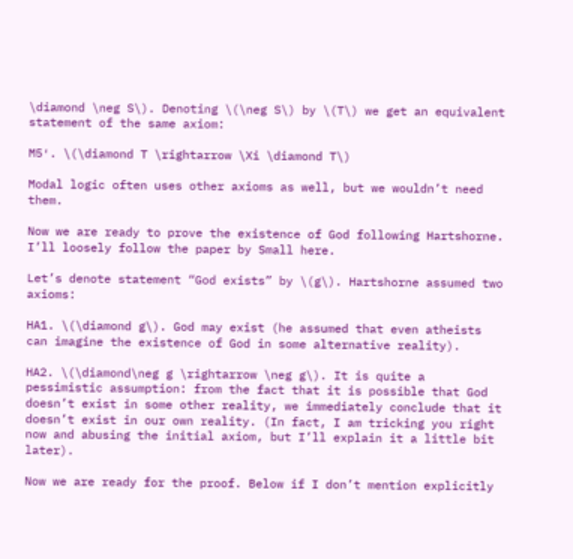\diamond \neg S\). Denoting \(\neg S\) by \(T\) we get an equivalent statement of the same axiom:

M5′. \(\diamond T \rightarrow \Xi \diamond T\)

Modal logic often uses other axioms as well, but we wouldn’t need them.

Now we are ready to prove the existence of God following Hartshorne. I’ll loosely follow the paper by Small here.

Let’s denote statement “God exists” by \(g\). Hartshorne assumed two axioms:

HA1. \(\diamond g\). God may exist (he assumed that even atheists can imagine the existence of God in some alternative reality).

HA2. \(\diamond\neg g \rightarrow \neg g\). It is quite a pessimistic assumption: from the fact that it is possible that God doesn’t exist in some other reality, we immediately conclude that it doesn’t exist in our own reality. (In fact, I am tricking you right now and abusing the initial axiom, but I’ll explain it a little bit later).

Now we are ready for the proof. Below if I don’t mention explicitly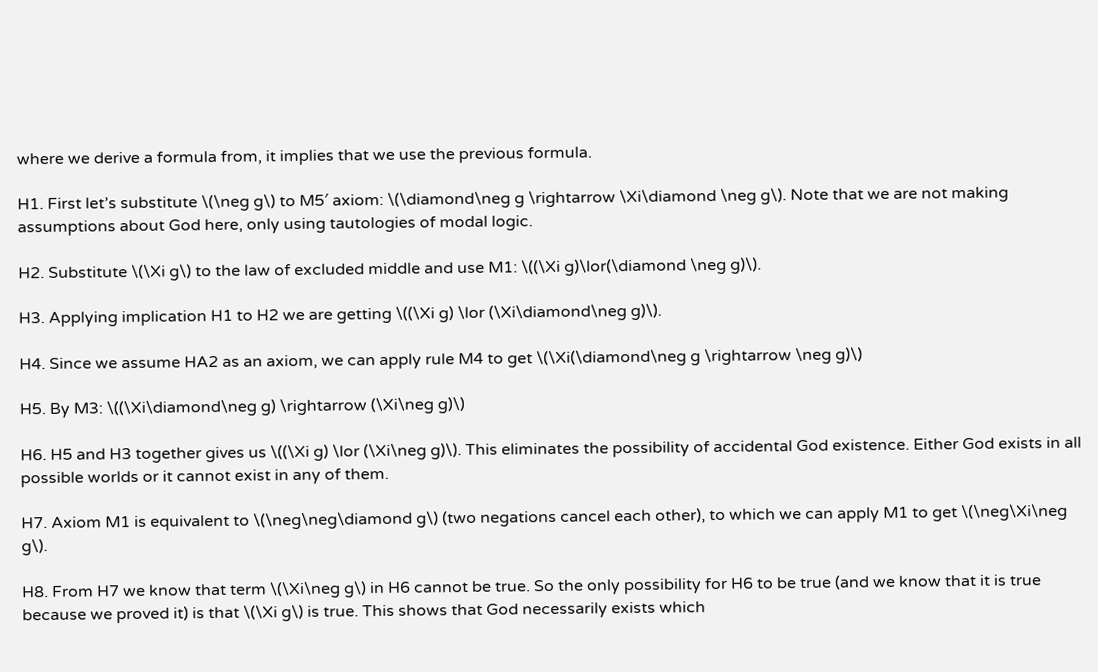where we derive a formula from, it implies that we use the previous formula.

H1. First let’s substitute \(\neg g\) to M5′ axiom: \(\diamond\neg g \rightarrow \Xi\diamond \neg g\). Note that we are not making assumptions about God here, only using tautologies of modal logic.

H2. Substitute \(\Xi g\) to the law of excluded middle and use M1: \((\Xi g)\lor(\diamond \neg g)\).

H3. Applying implication H1 to H2 we are getting \((\Xi g) \lor (\Xi\diamond\neg g)\).

H4. Since we assume HA2 as an axiom, we can apply rule M4 to get \(\Xi(\diamond\neg g \rightarrow \neg g)\)

H5. By M3: \((\Xi\diamond\neg g) \rightarrow (\Xi\neg g)\)

H6. H5 and H3 together gives us \((\Xi g) \lor (\Xi\neg g)\). This eliminates the possibility of accidental God existence. Either God exists in all possible worlds or it cannot exist in any of them.

H7. Axiom M1 is equivalent to \(\neg\neg\diamond g\) (two negations cancel each other), to which we can apply M1 to get \(\neg\Xi\neg g\).

H8. From H7 we know that term \(\Xi\neg g\) in H6 cannot be true. So the only possibility for H6 to be true (and we know that it is true because we proved it) is that \(\Xi g\) is true. This shows that God necessarily exists which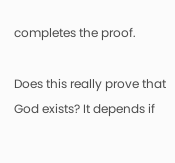completes the proof.

Does this really prove that God exists? It depends if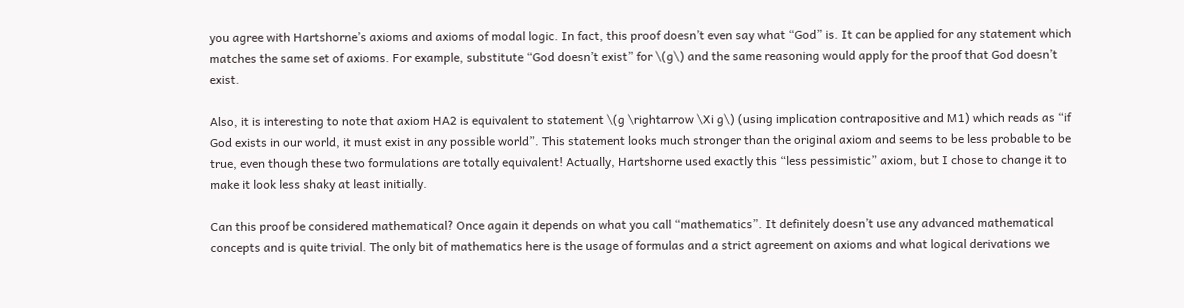you agree with Hartshorne’s axioms and axioms of modal logic. In fact, this proof doesn’t even say what “God” is. It can be applied for any statement which matches the same set of axioms. For example, substitute “God doesn’t exist” for \(g\) and the same reasoning would apply for the proof that God doesn’t exist.

Also, it is interesting to note that axiom HA2 is equivalent to statement \(g \rightarrow \Xi g\) (using implication contrapositive and M1) which reads as “if God exists in our world, it must exist in any possible world”. This statement looks much stronger than the original axiom and seems to be less probable to be true, even though these two formulations are totally equivalent! Actually, Hartshorne used exactly this “less pessimistic” axiom, but I chose to change it to make it look less shaky at least initially.

Can this proof be considered mathematical? Once again it depends on what you call “mathematics”. It definitely doesn’t use any advanced mathematical concepts and is quite trivial. The only bit of mathematics here is the usage of formulas and a strict agreement on axioms and what logical derivations we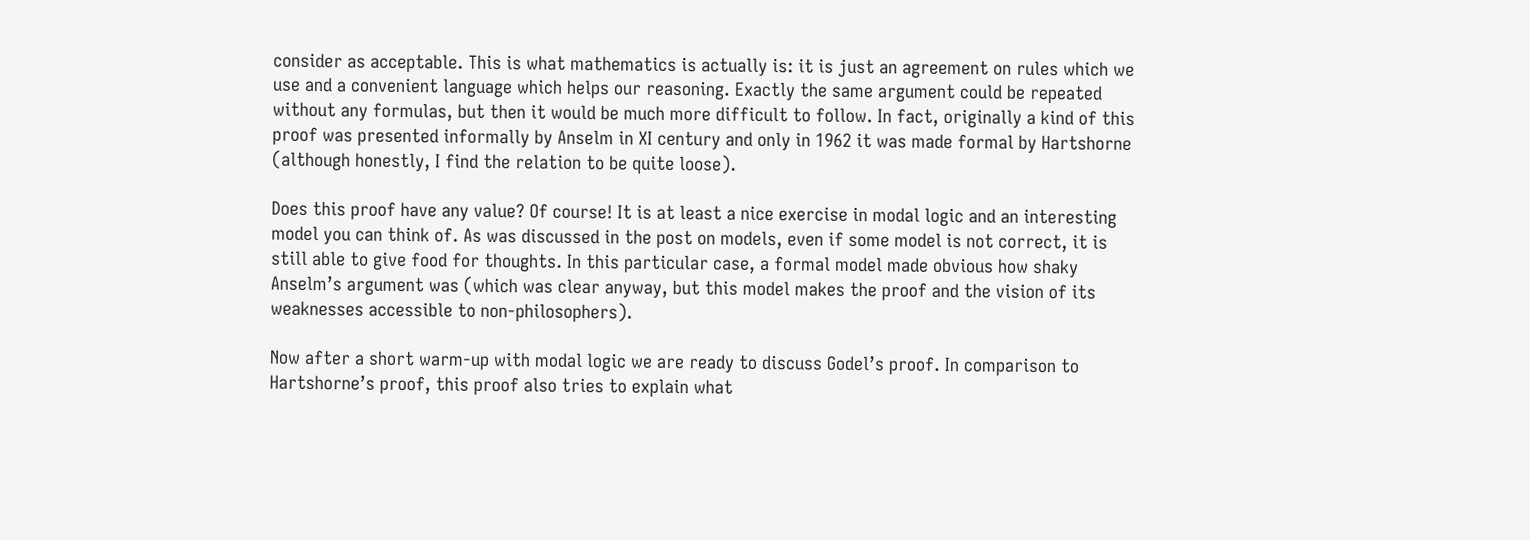consider as acceptable. This is what mathematics is actually is: it is just an agreement on rules which we use and a convenient language which helps our reasoning. Exactly the same argument could be repeated without any formulas, but then it would be much more difficult to follow. In fact, originally a kind of this proof was presented informally by Anselm in XI century and only in 1962 it was made formal by Hartshorne (although honestly, I find the relation to be quite loose).

Does this proof have any value? Of course! It is at least a nice exercise in modal logic and an interesting model you can think of. As was discussed in the post on models, even if some model is not correct, it is still able to give food for thoughts. In this particular case, a formal model made obvious how shaky Anselm’s argument was (which was clear anyway, but this model makes the proof and the vision of its weaknesses accessible to non-philosophers).

Now after a short warm-up with modal logic we are ready to discuss Godel’s proof. In comparison to Hartshorne’s proof, this proof also tries to explain what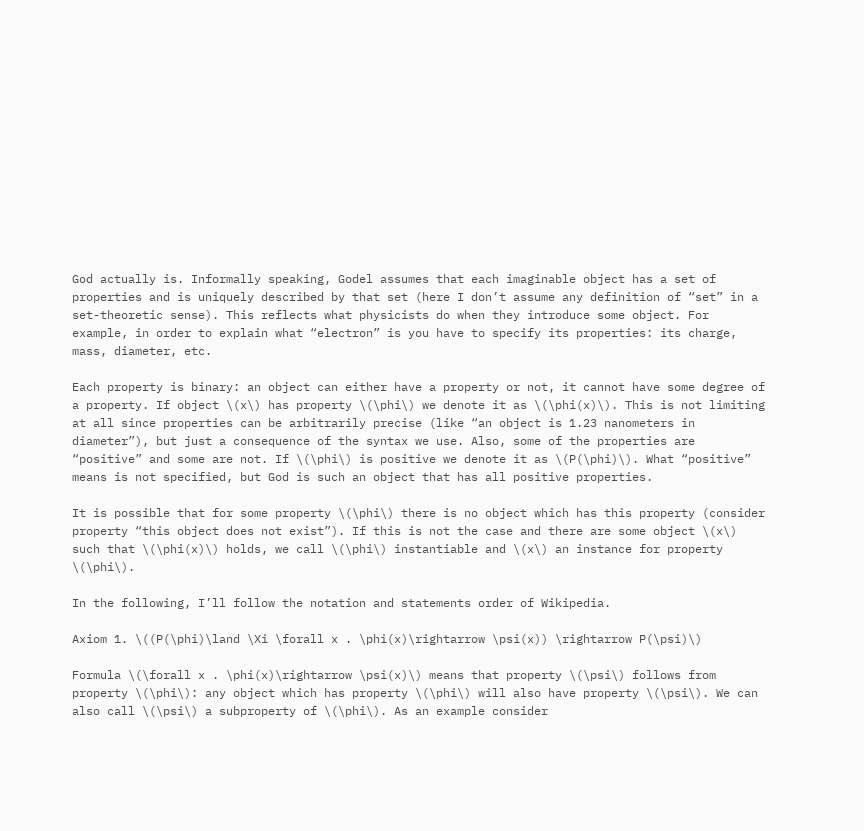God actually is. Informally speaking, Godel assumes that each imaginable object has a set of properties and is uniquely described by that set (here I don’t assume any definition of “set” in a set-theoretic sense). This reflects what physicists do when they introduce some object. For example, in order to explain what “electron” is you have to specify its properties: its charge, mass, diameter, etc.

Each property is binary: an object can either have a property or not, it cannot have some degree of a property. If object \(x\) has property \(\phi\) we denote it as \(\phi(x)\). This is not limiting at all since properties can be arbitrarily precise (like “an object is 1.23 nanometers in diameter”), but just a consequence of the syntax we use. Also, some of the properties are “positive” and some are not. If \(\phi\) is positive we denote it as \(P(\phi)\). What “positive” means is not specified, but God is such an object that has all positive properties.

It is possible that for some property \(\phi\) there is no object which has this property (consider property “this object does not exist”). If this is not the case and there are some object \(x\) such that \(\phi(x)\) holds, we call \(\phi\) instantiable and \(x\) an instance for property \(\phi\).

In the following, I’ll follow the notation and statements order of Wikipedia.

Axiom 1. \((P(\phi)\land \Xi \forall x . \phi(x)\rightarrow \psi(x)) \rightarrow P(\psi)\)

Formula \(\forall x . \phi(x)\rightarrow \psi(x)\) means that property \(\psi\) follows from property \(\phi\): any object which has property \(\phi\) will also have property \(\psi\). We can also call \(\psi\) a subproperty of \(\phi\). As an example consider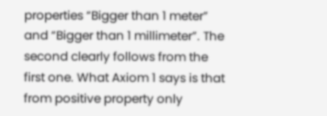properties “Bigger than 1 meter” and “Bigger than 1 millimeter”. The second clearly follows from the first one. What Axiom 1 says is that from positive property only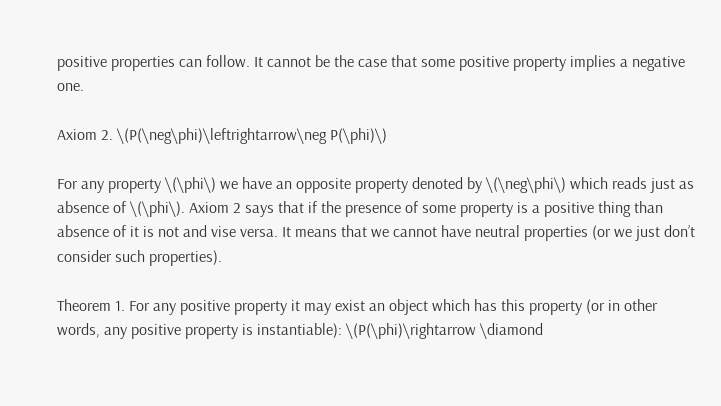positive properties can follow. It cannot be the case that some positive property implies a negative one.

Axiom 2. \(P(\neg\phi)\leftrightarrow\neg P(\phi)\)

For any property \(\phi\) we have an opposite property denoted by \(\neg\phi\) which reads just as absence of \(\phi\). Axiom 2 says that if the presence of some property is a positive thing than absence of it is not and vise versa. It means that we cannot have neutral properties (or we just don’t consider such properties).

Theorem 1. For any positive property it may exist an object which has this property (or in other words, any positive property is instantiable): \(P(\phi)\rightarrow \diamond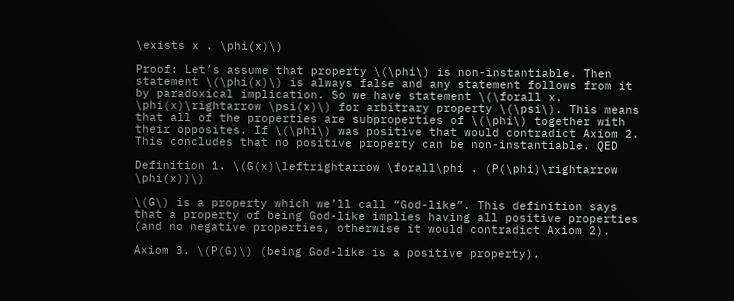\exists x . \phi(x)\)

Proof: Let’s assume that property \(\phi\) is non-instantiable. Then statement \(\phi(x)\) is always false and any statement follows from it by paradoxical implication. So we have statement \(\forall x. \phi(x)\rightarrow \psi(x)\) for arbitrary property \(\psi\). This means that all of the properties are subproperties of \(\phi\) together with their opposites. If \(\phi\) was positive that would contradict Axiom 2. This concludes that no positive property can be non-instantiable. QED

Definition 1. \(G(x)\leftrightarrow \forall\phi . (P(\phi)\rightarrow \phi(x))\)

\(G\) is a property which we’ll call “God-like”. This definition says that a property of being God-like implies having all positive properties (and no negative properties, otherwise it would contradict Axiom 2).

Axiom 3. \(P(G)\) (being God-like is a positive property).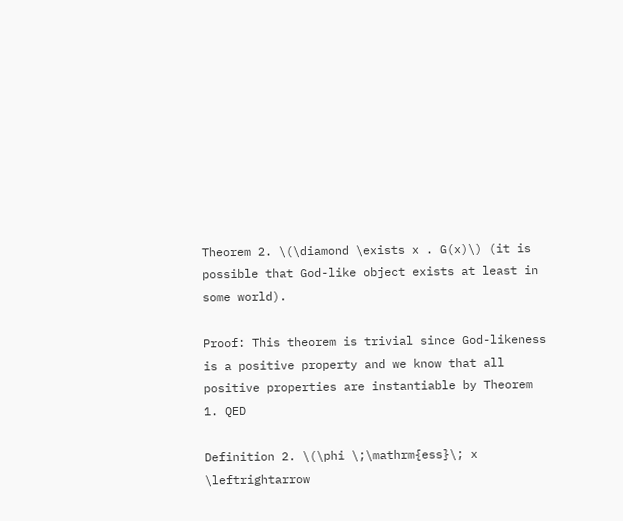Theorem 2. \(\diamond \exists x . G(x)\) (it is possible that God-like object exists at least in some world).

Proof: This theorem is trivial since God-likeness is a positive property and we know that all positive properties are instantiable by Theorem 1. QED

Definition 2. \(\phi \;\mathrm{ess}\; x \leftrightarrow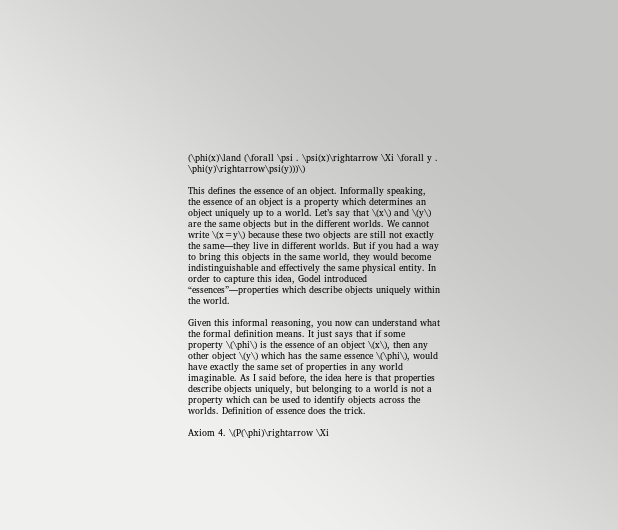(\phi(x)\land (\forall \psi . \psi(x)\rightarrow \Xi \forall y . \phi(y)\rightarrow\psi(y)))\)

This defines the essence of an object. Informally speaking, the essence of an object is a property which determines an object uniquely up to a world. Let’s say that \(x\) and \(y\) are the same objects but in the different worlds. We cannot write \(x=y\) because these two objects are still not exactly the same—they live in different worlds. But if you had a way to bring this objects in the same world, they would become indistinguishable and effectively the same physical entity. In order to capture this idea, Godel introduced “essences”—properties which describe objects uniquely within the world.

Given this informal reasoning, you now can understand what the formal definition means. It just says that if some property \(\phi\) is the essence of an object \(x\), then any other object \(y\) which has the same essence \(\phi\), would have exactly the same set of properties in any world imaginable. As I said before, the idea here is that properties describe objects uniquely, but belonging to a world is not a property which can be used to identify objects across the worlds. Definition of essence does the trick.

Axiom 4. \(P(\phi)\rightarrow \Xi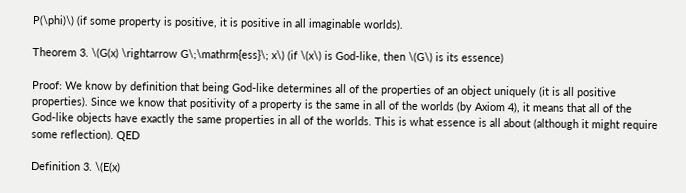P(\phi)\) (if some property is positive, it is positive in all imaginable worlds).

Theorem 3. \(G(x) \rightarrow G\;\mathrm{ess}\; x\) (if \(x\) is God-like, then \(G\) is its essence)

Proof: We know by definition that being God-like determines all of the properties of an object uniquely (it is all positive properties). Since we know that positivity of a property is the same in all of the worlds (by Axiom 4), it means that all of the God-like objects have exactly the same properties in all of the worlds. This is what essence is all about (although it might require some reflection). QED

Definition 3. \(E(x)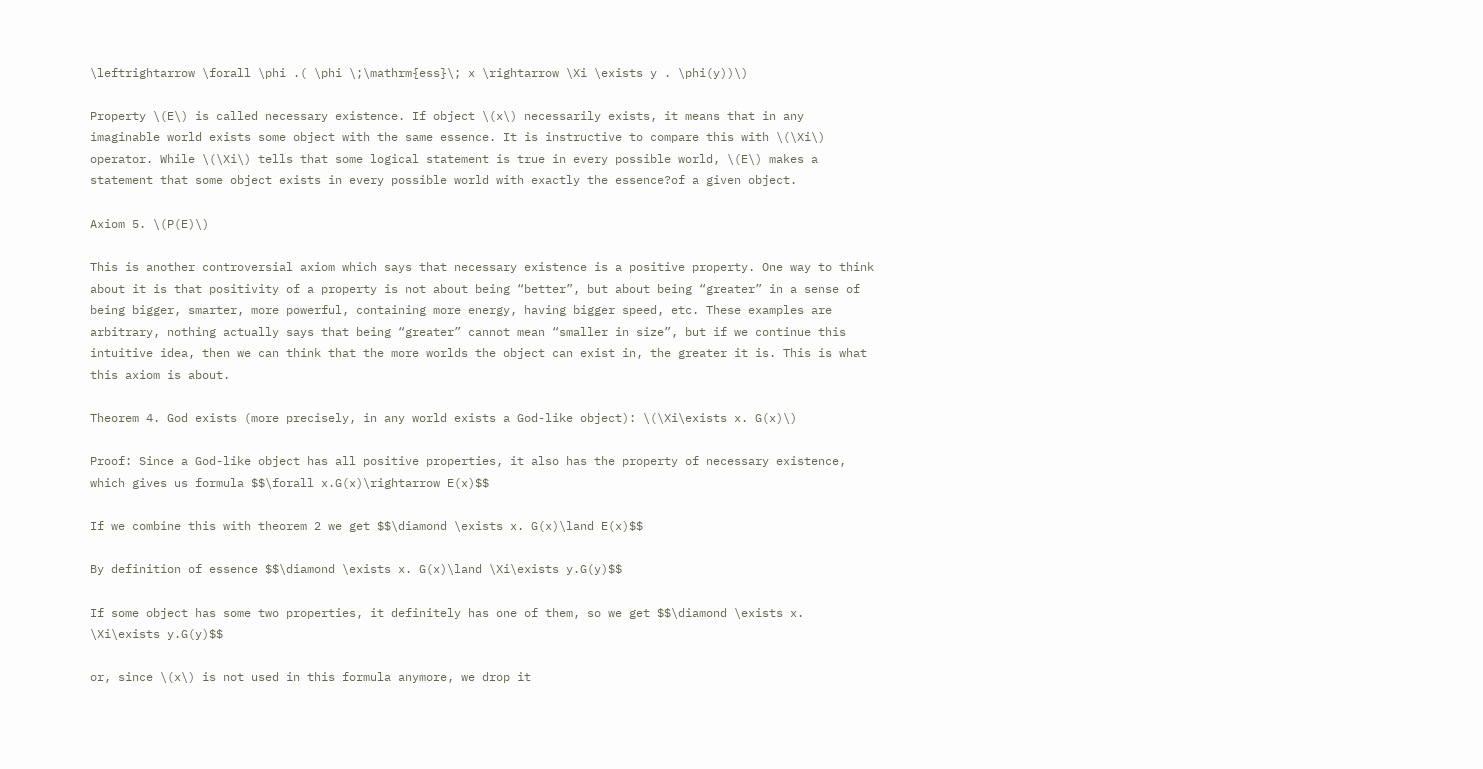\leftrightarrow \forall \phi .( \phi \;\mathrm{ess}\; x \rightarrow \Xi \exists y . \phi(y))\)

Property \(E\) is called necessary existence. If object \(x\) necessarily exists, it means that in any imaginable world exists some object with the same essence. It is instructive to compare this with \(\Xi\) operator. While \(\Xi\) tells that some logical statement is true in every possible world, \(E\) makes a statement that some object exists in every possible world with exactly the essence?of a given object.

Axiom 5. \(P(E)\)

This is another controversial axiom which says that necessary existence is a positive property. One way to think about it is that positivity of a property is not about being “better”, but about being “greater” in a sense of being bigger, smarter, more powerful, containing more energy, having bigger speed, etc. These examples are arbitrary, nothing actually says that being “greater” cannot mean “smaller in size”, but if we continue this intuitive idea, then we can think that the more worlds the object can exist in, the greater it is. This is what this axiom is about.

Theorem 4. God exists (more precisely, in any world exists a God-like object): \(\Xi\exists x. G(x)\)

Proof: Since a God-like object has all positive properties, it also has the property of necessary existence, which gives us formula $$\forall x.G(x)\rightarrow E(x)$$

If we combine this with theorem 2 we get $$\diamond \exists x. G(x)\land E(x)$$

By definition of essence $$\diamond \exists x. G(x)\land \Xi\exists y.G(y)$$

If some object has some two properties, it definitely has one of them, so we get $$\diamond \exists x. \Xi\exists y.G(y)$$

or, since \(x\) is not used in this formula anymore, we drop it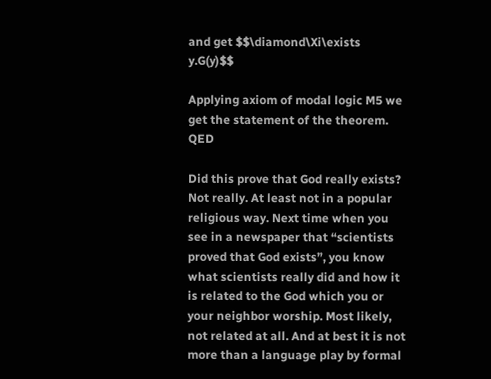and get $$\diamond\Xi\exists y.G(y)$$

Applying axiom of modal logic M5 we get the statement of the theorem. QED

Did this prove that God really exists? Not really. At least not in a popular religious way. Next time when you see in a newspaper that “scientists proved that God exists”, you know what scientists really did and how it is related to the God which you or your neighbor worship. Most likely, not related at all. And at best it is not more than a language play by formal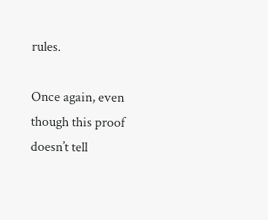rules.

Once again, even though this proof doesn’t tell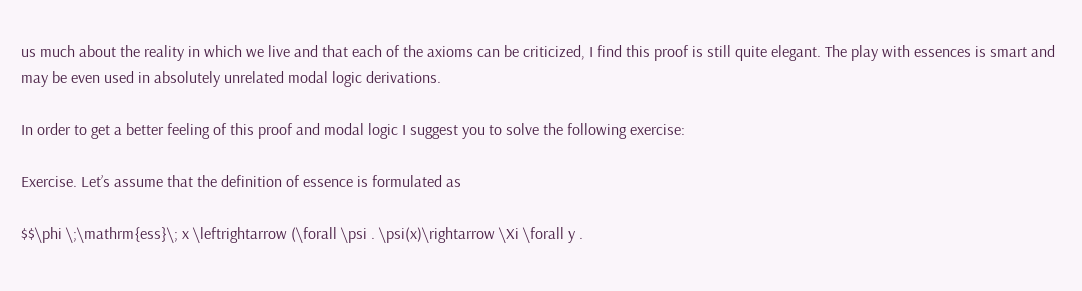us much about the reality in which we live and that each of the axioms can be criticized, I find this proof is still quite elegant. The play with essences is smart and may be even used in absolutely unrelated modal logic derivations.

In order to get a better feeling of this proof and modal logic I suggest you to solve the following exercise:

Exercise. Let’s assume that the definition of essence is formulated as

$$\phi \;\mathrm{ess}\; x \leftrightarrow (\forall \psi . \psi(x)\rightarrow \Xi \forall y .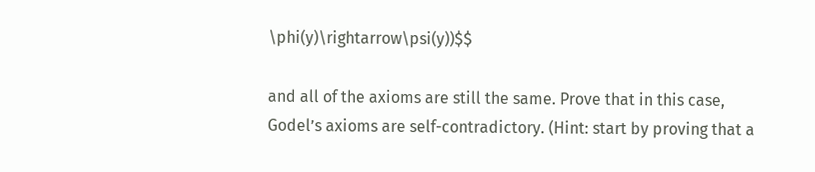\phi(y)\rightarrow\psi(y))$$

and all of the axioms are still the same. Prove that in this case, Godel’s axioms are self-contradictory. (Hint: start by proving that a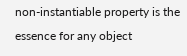non-instantiable property is the essence for any object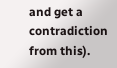and get a contradiction from this).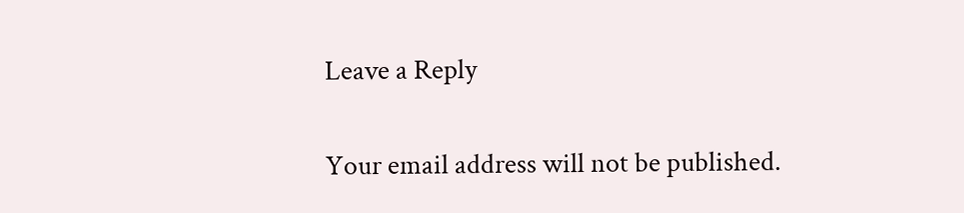Leave a Reply

Your email address will not be published.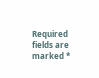Required fields are marked *